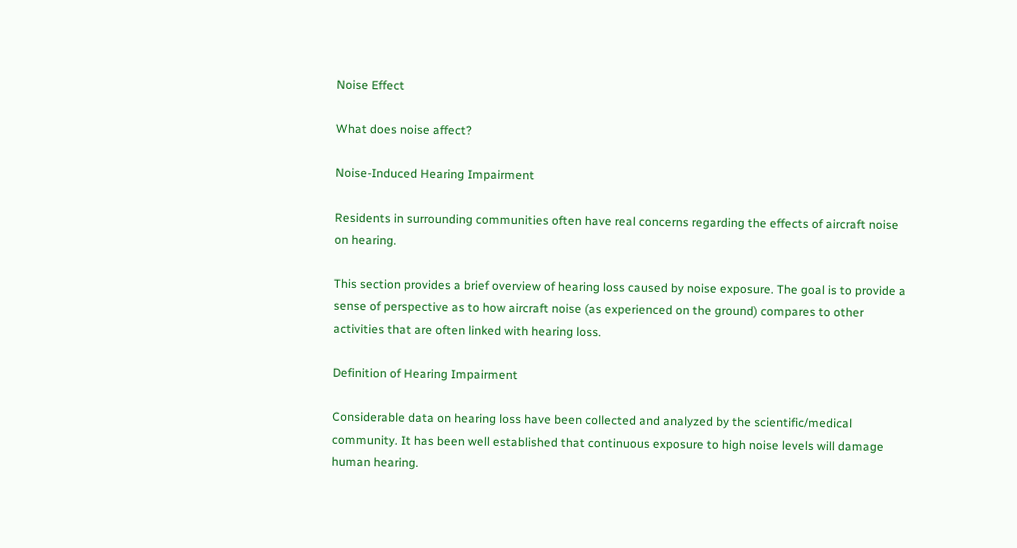Noise Effect

What does noise affect?

Noise-Induced Hearing Impairment

Residents in surrounding communities often have real concerns regarding the effects of aircraft noise on hearing.

This section provides a brief overview of hearing loss caused by noise exposure. The goal is to provide a sense of perspective as to how aircraft noise (as experienced on the ground) compares to other activities that are often linked with hearing loss.

Definition of Hearing Impairment

Considerable data on hearing loss have been collected and analyzed by the scientific/medical community. It has been well established that continuous exposure to high noise levels will damage human hearing.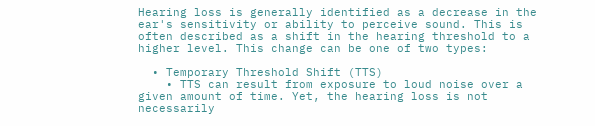Hearing loss is generally identified as a decrease in the ear's sensitivity or ability to perceive sound. This is often described as a shift in the hearing threshold to a higher level. This change can be one of two types:

  • Temporary Threshold Shift (TTS)
    • TTS can result from exposure to loud noise over a given amount of time. Yet, the hearing loss is not necessarily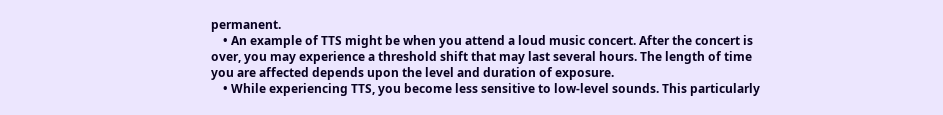permanent.
    • An example of TTS might be when you attend a loud music concert. After the concert is over, you may experience a threshold shift that may last several hours. The length of time you are affected depends upon the level and duration of exposure.
    • While experiencing TTS, you become less sensitive to low-level sounds. This particularly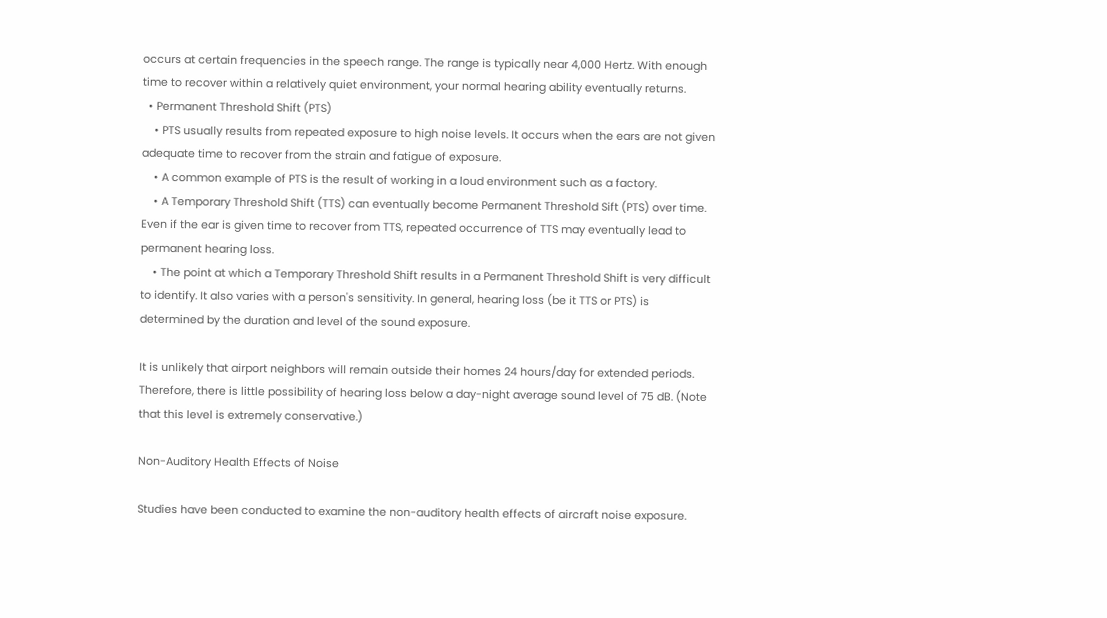occurs at certain frequencies in the speech range. The range is typically near 4,000 Hertz. With enough time to recover within a relatively quiet environment, your normal hearing ability eventually returns.
  • Permanent Threshold Shift (PTS)
    • PTS usually results from repeated exposure to high noise levels. It occurs when the ears are not given adequate time to recover from the strain and fatigue of exposure.
    • A common example of PTS is the result of working in a loud environment such as a factory.
    • A Temporary Threshold Shift (TTS) can eventually become Permanent Threshold Sift (PTS) over time. Even if the ear is given time to recover from TTS, repeated occurrence of TTS may eventually lead to permanent hearing loss.
    • The point at which a Temporary Threshold Shift results in a Permanent Threshold Shift is very difficult to identify. It also varies with a person's sensitivity. In general, hearing loss (be it TTS or PTS) is determined by the duration and level of the sound exposure.

It is unlikely that airport neighbors will remain outside their homes 24 hours/day for extended periods. Therefore, there is little possibility of hearing loss below a day-night average sound level of 75 dB. (Note that this level is extremely conservative.)

Non-Auditory Health Effects of Noise

Studies have been conducted to examine the non-auditory health effects of aircraft noise exposure.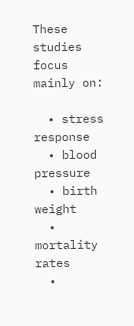These studies focus mainly on:

  • stress response
  • blood pressure
  • birth weight
  • mortality rates
  •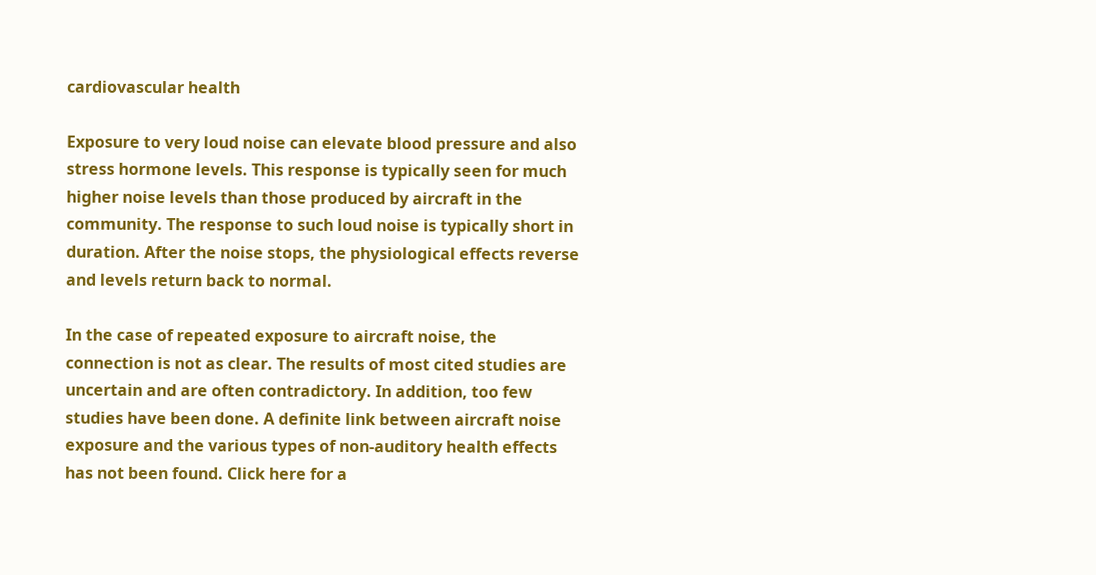cardiovascular health

Exposure to very loud noise can elevate blood pressure and also stress hormone levels. This response is typically seen for much higher noise levels than those produced by aircraft in the community. The response to such loud noise is typically short in duration. After the noise stops, the physiological effects reverse and levels return back to normal.

In the case of repeated exposure to aircraft noise, the connection is not as clear. The results of most cited studies are uncertain and are often contradictory. In addition, too few studies have been done. A definite link between aircraft noise exposure and the various types of non-auditory health effects has not been found. Click here for a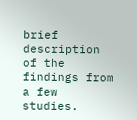brief description of the findings from a few studies.